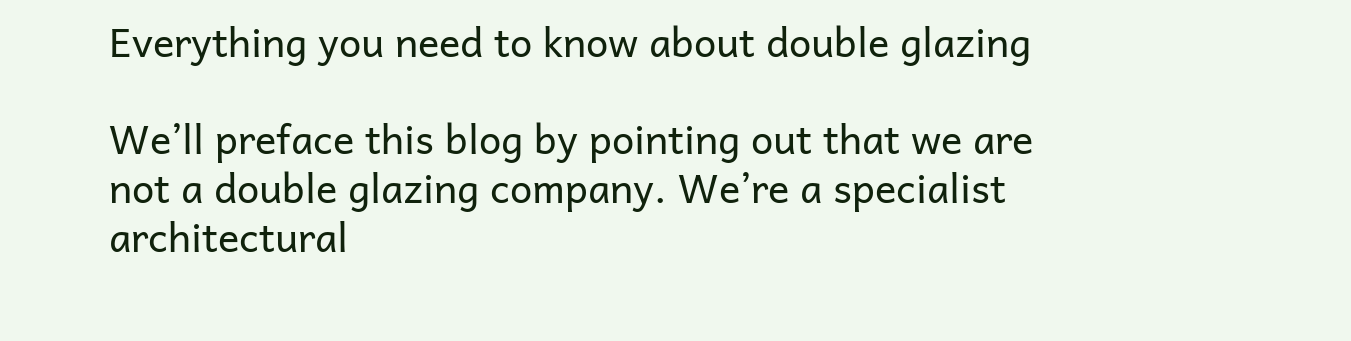Everything you need to know about double glazing

We’ll preface this blog by pointing out that we are not a double glazing company. We’re a specialist architectural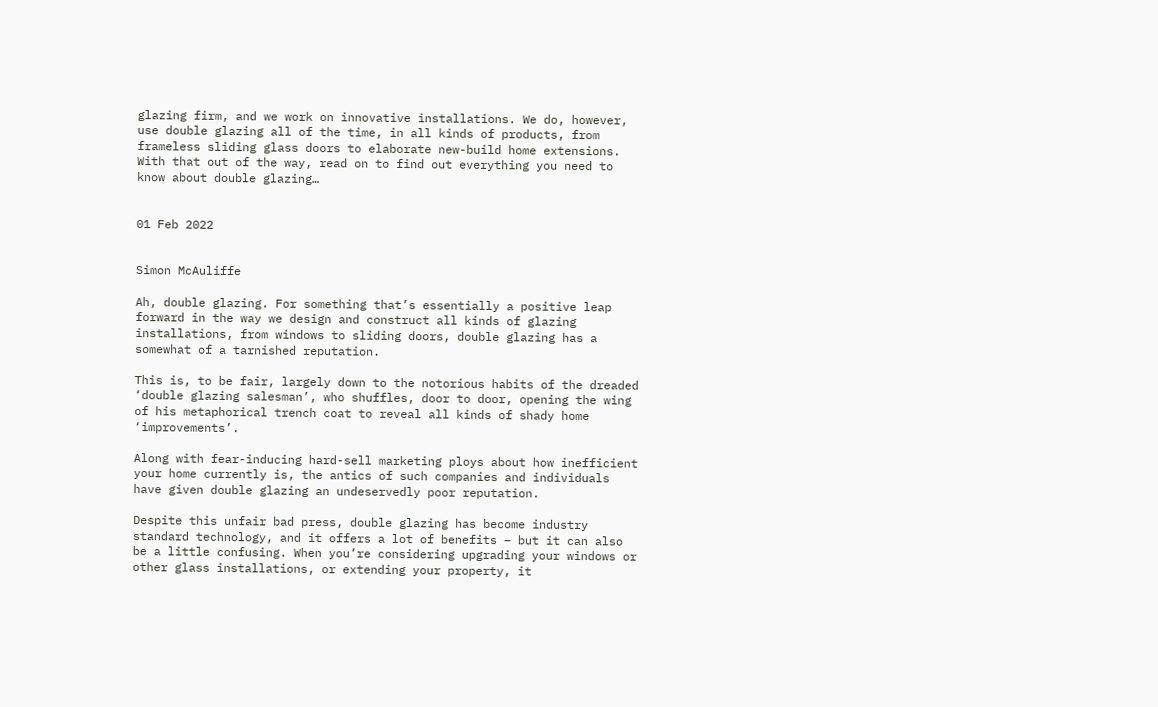glazing firm, and we work on innovative installations. We do, however, use double glazing all of the time, in all kinds of products, from frameless sliding glass doors to elaborate new-build home extensions. With that out of the way, read on to find out everything you need to know about double glazing…


01 Feb 2022


Simon McAuliffe

Ah, double glazing. For something that’s essentially a positive leap forward in the way we design and construct all kinds of glazing installations, from windows to sliding doors, double glazing has a somewhat of a tarnished reputation.

This is, to be fair, largely down to the notorious habits of the dreaded ‘double glazing salesman’, who shuffles, door to door, opening the wing of his metaphorical trench coat to reveal all kinds of shady home ‘improvements’.

Along with fear-inducing hard-sell marketing ploys about how inefficient your home currently is, the antics of such companies and individuals have given double glazing an undeservedly poor reputation.

Despite this unfair bad press, double glazing has become industry standard technology, and it offers a lot of benefits – but it can also be a little confusing. When you’re considering upgrading your windows or other glass installations, or extending your property, it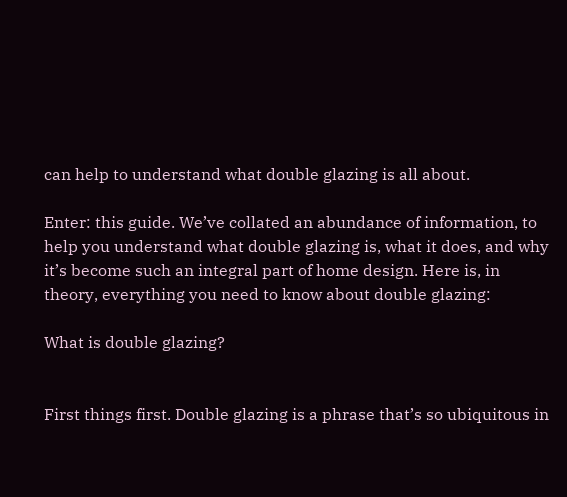can help to understand what double glazing is all about.

Enter: this guide. We’ve collated an abundance of information, to help you understand what double glazing is, what it does, and why it’s become such an integral part of home design. Here is, in theory, everything you need to know about double glazing:

What is double glazing?


First things first. Double glazing is a phrase that’s so ubiquitous in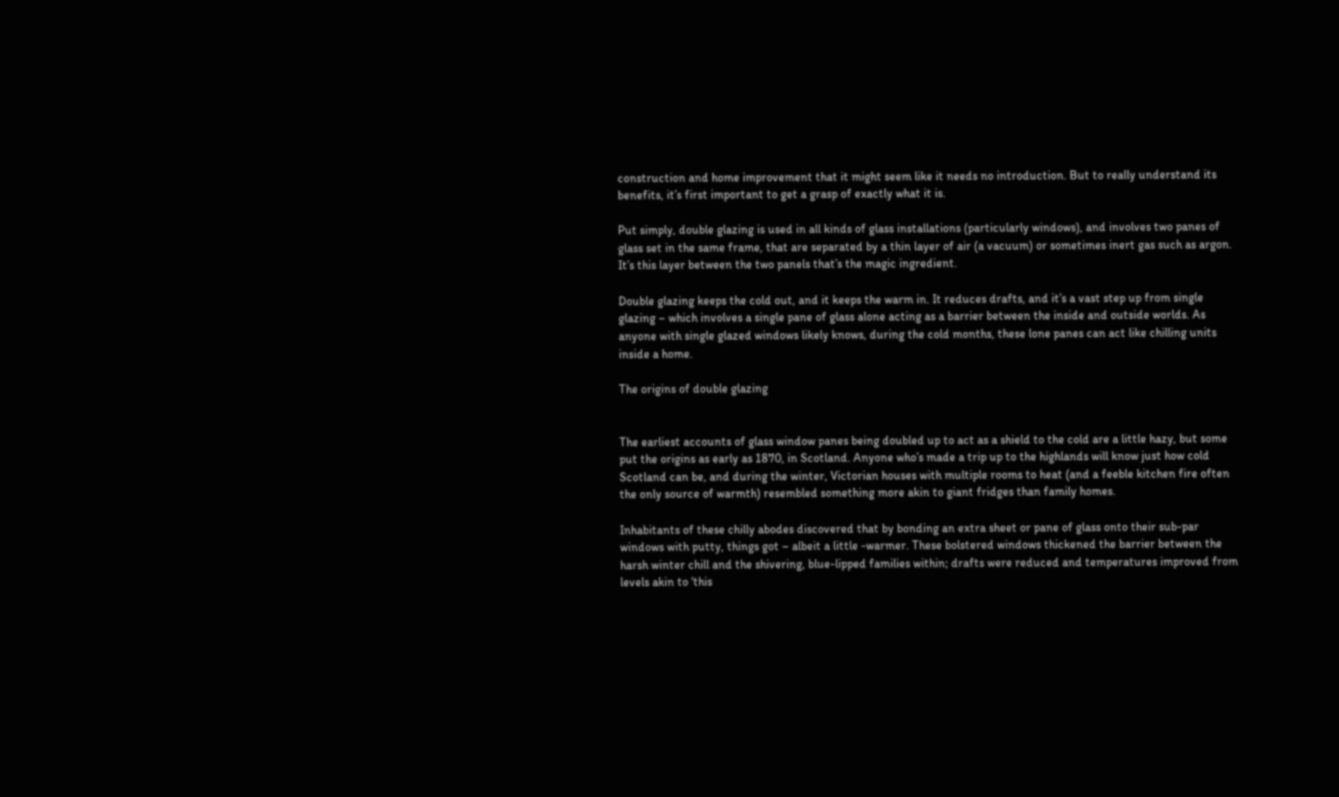construction and home improvement that it might seem like it needs no introduction. But to really understand its benefits, it’s first important to get a grasp of exactly what it is.

Put simply, double glazing is used in all kinds of glass installations (particularly windows), and involves two panes of glass set in the same frame, that are separated by a thin layer of air (a vacuum) or sometimes inert gas such as argon. It’s this layer between the two panels that’s the magic ingredient.

Double glazing keeps the cold out, and it keeps the warm in. It reduces drafts, and it’s a vast step up from single glazing – which involves a single pane of glass alone acting as a barrier between the inside and outside worlds. As anyone with single glazed windows likely knows, during the cold months, these lone panes can act like chilling units inside a home.

The origins of double glazing


The earliest accounts of glass window panes being doubled up to act as a shield to the cold are a little hazy, but some put the origins as early as 1870, in Scotland. Anyone who’s made a trip up to the highlands will know just how cold Scotland can be, and during the winter, Victorian houses with multiple rooms to heat (and a feeble kitchen fire often the only source of warmth) resembled something more akin to giant fridges than family homes.

Inhabitants of these chilly abodes discovered that by bonding an extra sheet or pane of glass onto their sub-par windows with putty, things got – albeit a little -warmer. These bolstered windows thickened the barrier between the harsh winter chill and the shivering, blue-lipped families within; drafts were reduced and temperatures improved from levels akin to ‘this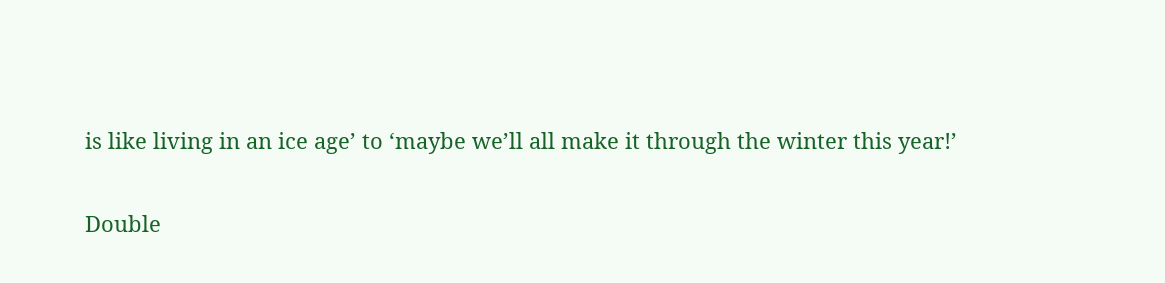is like living in an ice age’ to ‘maybe we’ll all make it through the winter this year!’

Double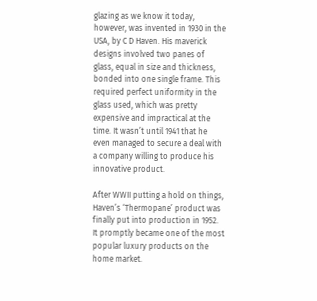glazing as we know it today, however, was invented in 1930 in the USA, by C D Haven. His maverick designs involved two panes of glass, equal in size and thickness, bonded into one single frame. This required perfect uniformity in the glass used, which was pretty expensive and impractical at the time. It wasn’t until 1941 that he even managed to secure a deal with a company willing to produce his innovative product.

After WWII putting a hold on things, Haven’s ‘Thermopane’ product was finally put into production in 1952. It promptly became one of the most popular luxury products on the home market.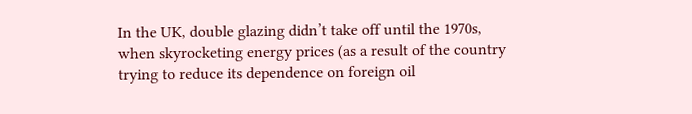In the UK, double glazing didn’t take off until the 1970s, when skyrocketing energy prices (as a result of the country trying to reduce its dependence on foreign oil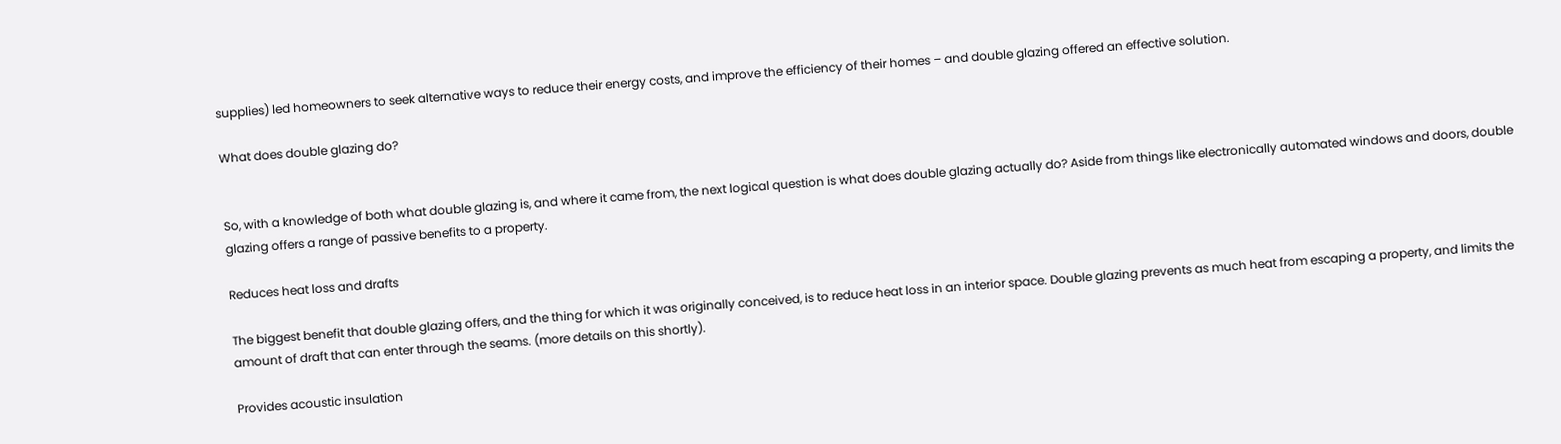supplies) led homeowners to seek alternative ways to reduce their energy costs, and improve the efficiency of their homes – and double glazing offered an effective solution.

What does double glazing do?


So, with a knowledge of both what double glazing is, and where it came from, the next logical question is what does double glazing actually do? Aside from things like electronically automated windows and doors, double glazing offers a range of passive benefits to a property.

Reduces heat loss and drafts

The biggest benefit that double glazing offers, and the thing for which it was originally conceived, is to reduce heat loss in an interior space. Double glazing prevents as much heat from escaping a property, and limits the amount of draft that can enter through the seams. (more details on this shortly).

Provides acoustic insulation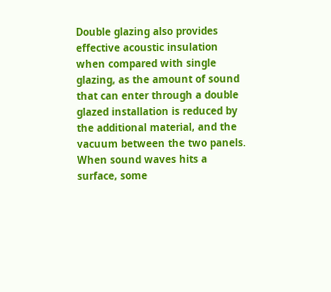Double glazing also provides effective acoustic insulation when compared with single glazing, as the amount of sound that can enter through a double glazed installation is reduced by the additional material, and the vacuum between the two panels. When sound waves hits a surface, some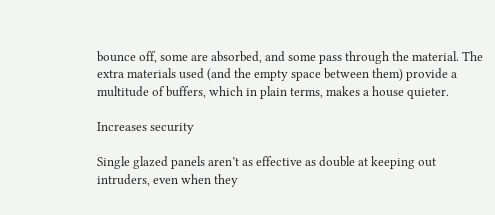bounce off, some are absorbed, and some pass through the material. The extra materials used (and the empty space between them) provide a multitude of buffers, which in plain terms, makes a house quieter.

Increases security

Single glazed panels aren’t as effective as double at keeping out intruders, even when they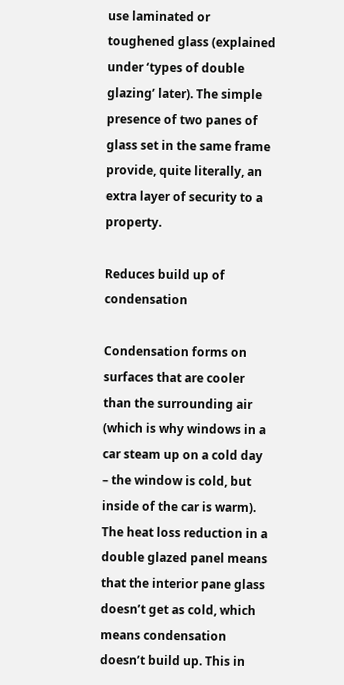use laminated or toughened glass (explained under ‘types of double glazing’ later). The simple presence of two panes of glass set in the same frame provide, quite literally, an extra layer of security to a property.

Reduces build up of condensation

Condensation forms on surfaces that are cooler than the surrounding air (which is why windows in a car steam up on a cold day – the window is cold, but inside of the car is warm). The heat loss reduction in a double glazed panel means that the interior pane glass doesn’t get as cold, which means condensation doesn’t build up. This in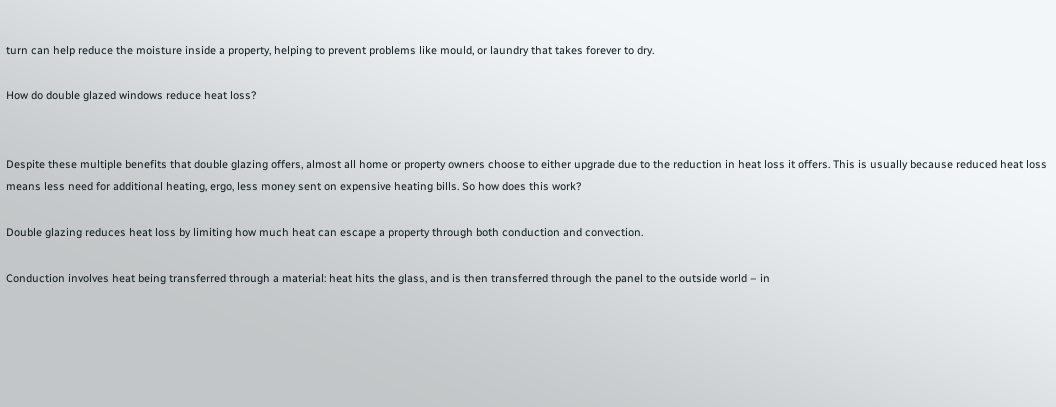turn can help reduce the moisture inside a property, helping to prevent problems like mould, or laundry that takes forever to dry.

How do double glazed windows reduce heat loss?


Despite these multiple benefits that double glazing offers, almost all home or property owners choose to either upgrade due to the reduction in heat loss it offers. This is usually because reduced heat loss means less need for additional heating, ergo, less money sent on expensive heating bills. So how does this work?

Double glazing reduces heat loss by limiting how much heat can escape a property through both conduction and convection.

Conduction involves heat being transferred through a material: heat hits the glass, and is then transferred through the panel to the outside world – in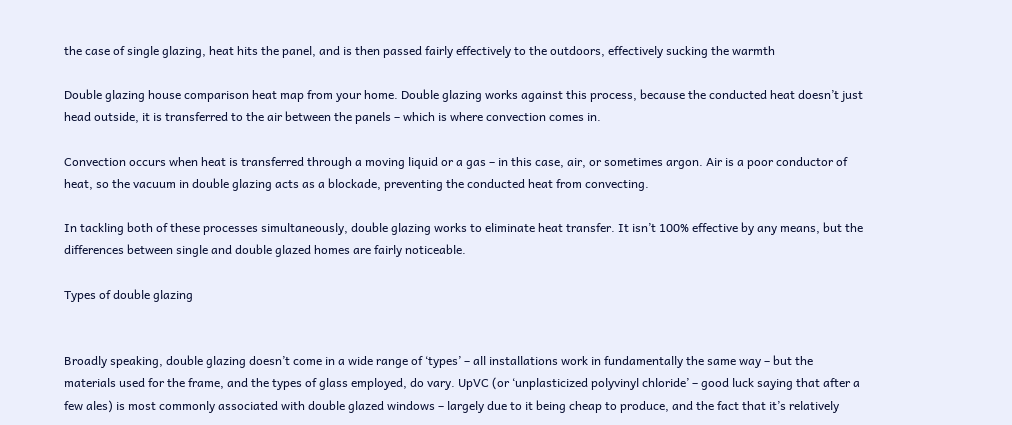the case of single glazing, heat hits the panel, and is then passed fairly effectively to the outdoors, effectively sucking the warmth

Double glazing house comparison heat map from your home. Double glazing works against this process, because the conducted heat doesn’t just head outside, it is transferred to the air between the panels – which is where convection comes in.

Convection occurs when heat is transferred through a moving liquid or a gas – in this case, air, or sometimes argon. Air is a poor conductor of heat, so the vacuum in double glazing acts as a blockade, preventing the conducted heat from convecting.

In tackling both of these processes simultaneously, double glazing works to eliminate heat transfer. It isn’t 100% effective by any means, but the differences between single and double glazed homes are fairly noticeable.

Types of double glazing


Broadly speaking, double glazing doesn’t come in a wide range of ‘types’ – all installations work in fundamentally the same way – but the materials used for the frame, and the types of glass employed, do vary. UpVC (or ‘unplasticized polyvinyl chloride’ – good luck saying that after a few ales) is most commonly associated with double glazed windows – largely due to it being cheap to produce, and the fact that it’s relatively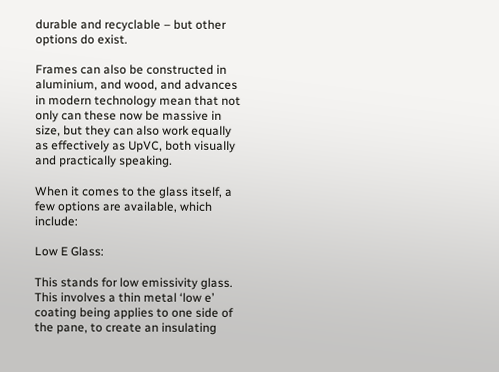durable and recyclable – but other options do exist.

Frames can also be constructed in aluminium, and wood, and advances in modern technology mean that not only can these now be massive in size, but they can also work equally as effectively as UpVC, both visually and practically speaking.

When it comes to the glass itself, a few options are available, which include:

Low E Glass:

This stands for low emissivity glass. This involves a thin metal ‘low e’ coating being applies to one side of the pane, to create an insulating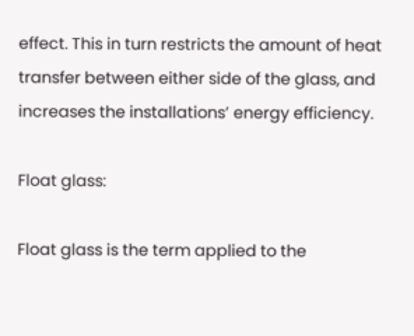effect. This in turn restricts the amount of heat transfer between either side of the glass, and increases the installations’ energy efficiency.

Float glass:

Float glass is the term applied to the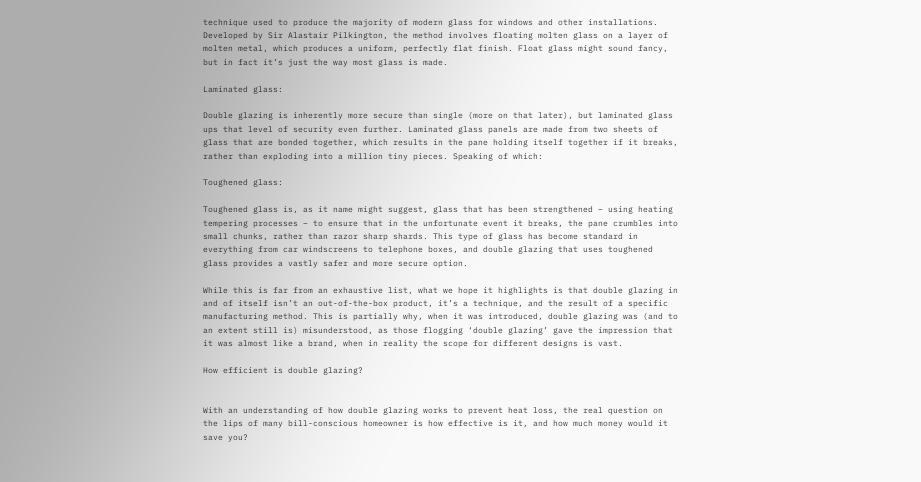technique used to produce the majority of modern glass for windows and other installations. Developed by Sir Alastair Pilkington, the method involves floating molten glass on a layer of molten metal, which produces a uniform, perfectly flat finish. Float glass might sound fancy, but in fact it’s just the way most glass is made.

Laminated glass:

Double glazing is inherently more secure than single (more on that later), but laminated glass ups that level of security even further. Laminated glass panels are made from two sheets of glass that are bonded together, which results in the pane holding itself together if it breaks, rather than exploding into a million tiny pieces. Speaking of which:

Toughened glass:

Toughened glass is, as it name might suggest, glass that has been strengthened – using heating tempering processes – to ensure that in the unfortunate event it breaks, the pane crumbles into small chunks, rather than razor sharp shards. This type of glass has become standard in everything from car windscreens to telephone boxes, and double glazing that uses toughened glass provides a vastly safer and more secure option.

While this is far from an exhaustive list, what we hope it highlights is that double glazing in and of itself isn’t an out-of-the-box product, it’s a technique, and the result of a specific manufacturing method. This is partially why, when it was introduced, double glazing was (and to an extent still is) misunderstood, as those flogging ‘double glazing’ gave the impression that it was almost like a brand, when in reality the scope for different designs is vast.

How efficient is double glazing?


With an understanding of how double glazing works to prevent heat loss, the real question on the lips of many bill-conscious homeowner is how effective is it, and how much money would it save you?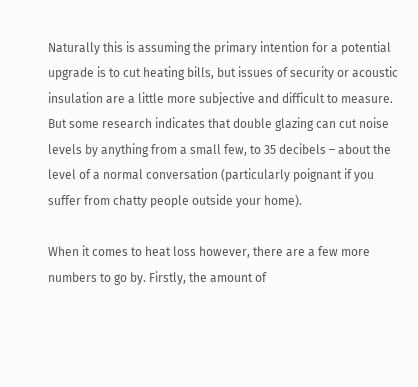Naturally this is assuming the primary intention for a potential upgrade is to cut heating bills, but issues of security or acoustic insulation are a little more subjective and difficult to measure. But some research indicates that double glazing can cut noise levels by anything from a small few, to 35 decibels – about the level of a normal conversation (particularly poignant if you suffer from chatty people outside your home).

When it comes to heat loss however, there are a few more numbers to go by. Firstly, the amount of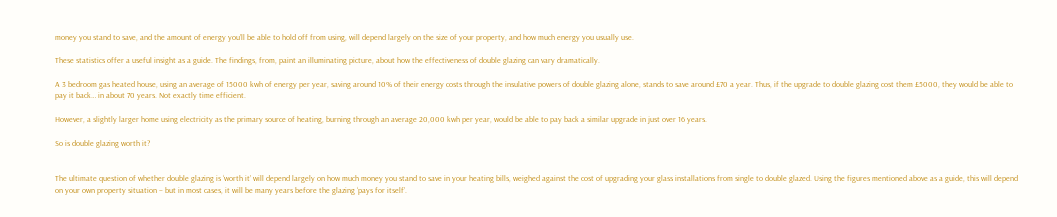money you stand to save, and the amount of energy you’ll be able to hold off from using, will depend largely on the size of your property, and how much energy you usually use.

These statistics offer a useful insight as a guide. The findings, from, paint an illuminating picture, about how the effectiveness of double glazing can vary dramatically.

A 3 bedroom gas heated house, using an average of 15000 kwh of energy per year, saving around 10% of their energy costs through the insulative powers of double glazing alone, stands to save around £70 a year. Thus, if the upgrade to double glazing cost them £5000, they would be able to pay it back… in about 70 years. Not exactly time efficient.

However, a slightly larger home using electricity as the primary source of heating, burning through an average 20,000 kwh per year, would be able to pay back a similar upgrade in just over 16 years.

So is double glazing worth it?


The ultimate question of whether double glazing is ‘worth it’ will depend largely on how much money you stand to save in your heating bills, weighed against the cost of upgrading your glass installations from single to double glazed. Using the figures mentioned above as a guide, this will depend on your own property situation – but in most cases, it will be many years before the glazing ‘pays for itself’.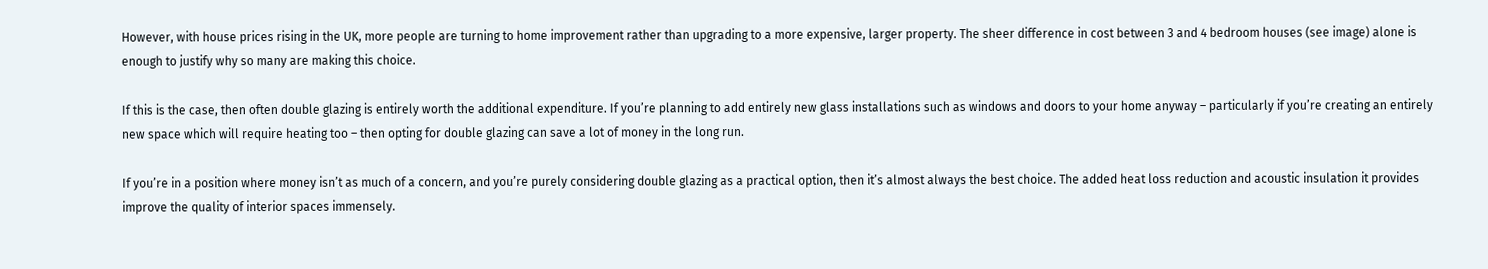However, with house prices rising in the UK, more people are turning to home improvement rather than upgrading to a more expensive, larger property. The sheer difference in cost between 3 and 4 bedroom houses (see image) alone is enough to justify why so many are making this choice.

If this is the case, then often double glazing is entirely worth the additional expenditure. If you’re planning to add entirely new glass installations such as windows and doors to your home anyway – particularly if you’re creating an entirely new space which will require heating too – then opting for double glazing can save a lot of money in the long run.

If you’re in a position where money isn’t as much of a concern, and you’re purely considering double glazing as a practical option, then it’s almost always the best choice. The added heat loss reduction and acoustic insulation it provides improve the quality of interior spaces immensely.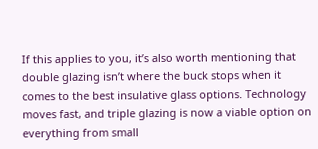If this applies to you, it’s also worth mentioning that double glazing isn’t where the buck stops when it comes to the best insulative glass options. Technology moves fast, and triple glazing is now a viable option on everything from small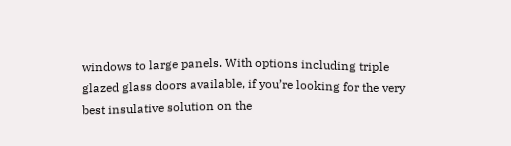windows to large panels. With options including triple glazed glass doors available, if you’re looking for the very best insulative solution on the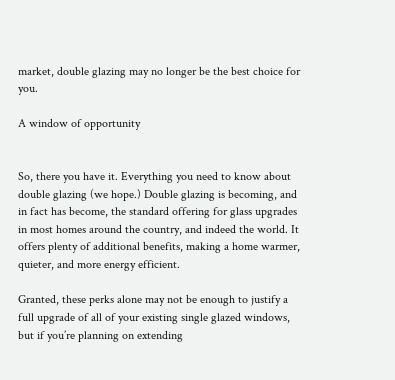market, double glazing may no longer be the best choice for you.

A window of opportunity


So, there you have it. Everything you need to know about double glazing (we hope.) Double glazing is becoming, and in fact has become, the standard offering for glass upgrades in most homes around the country, and indeed the world. It offers plenty of additional benefits, making a home warmer, quieter, and more energy efficient.

Granted, these perks alone may not be enough to justify a full upgrade of all of your existing single glazed windows, but if you’re planning on extending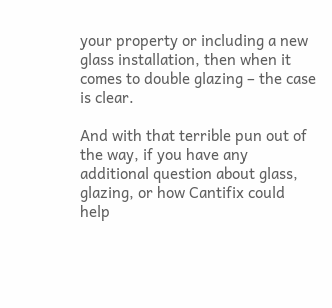your property or including a new glass installation, then when it comes to double glazing – the case is clear.

And with that terrible pun out of the way, if you have any additional question about glass, glazing, or how Cantifix could help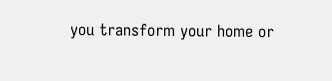you transform your home or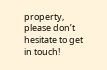property, please don’t hesitate to get in touch!